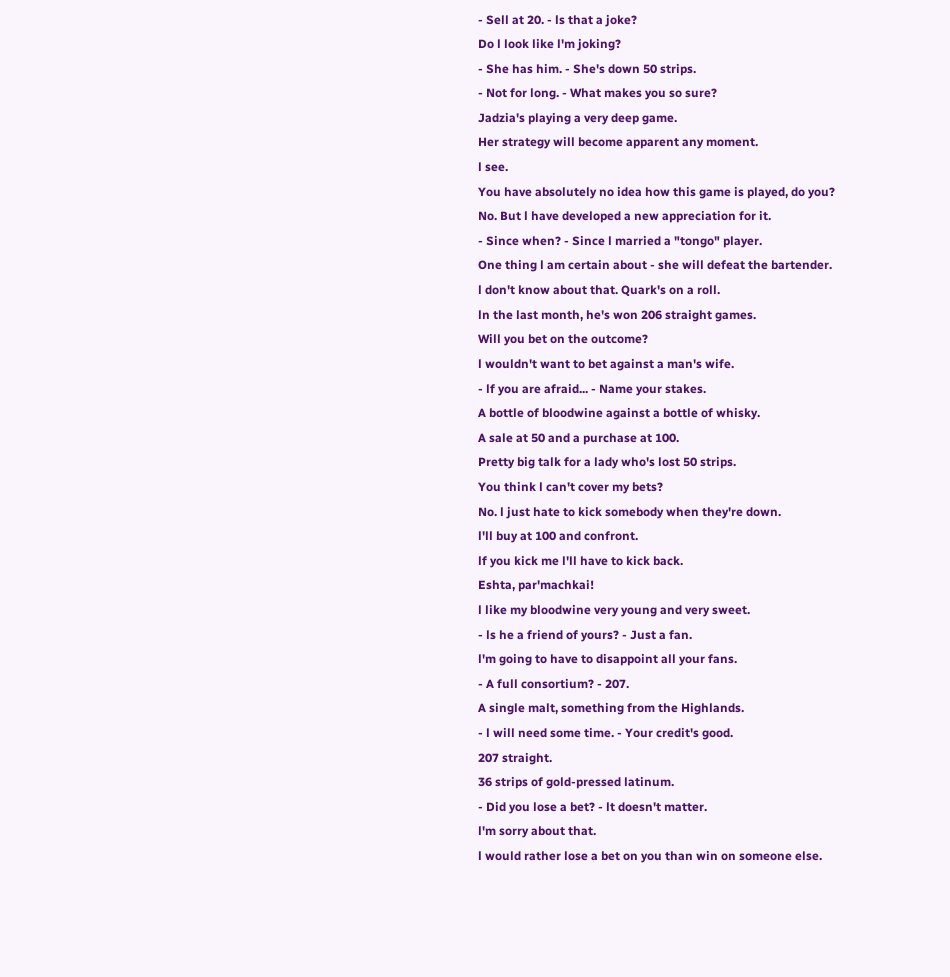- Sell at 20. - ls that a joke?
Do l look like l'm joking?
- She has him. - She's down 50 strips.
- Not for long. - What makes you so sure?
Jadzia's playing a very deep game.
Her strategy will become apparent any moment.
l see.
You have absolutely no idea how this game is played, do you?
No. But l have developed a new appreciation for it.
- Since when? - Since l married a "tongo" player.
One thing l am certain about - she will defeat the bartender.
l don't know about that. Quark's on a roll.
ln the last month, he's won 206 straight games.
Will you bet on the outcome?
l wouldn't want to bet against a man's wife.
- lf you are afraid... - Name your stakes.
A bottle of bloodwine against a bottle of whisky.
A sale at 50 and a purchase at 100.
Pretty big talk for a lady who's lost 50 strips.
You think l can't cover my bets?
No. l just hate to kick somebody when they're down.
l'll buy at 100 and confront.
lf you kick me l'll have to kick back.
Eshta, par'machkai!
l like my bloodwine very young and very sweet.
- ls he a friend of yours? - Just a fan.
l'm going to have to disappoint all your fans.
- A full consortium? - 207.
A single malt, something from the Highlands.
- l will need some time. - Your credit's good.
207 straight.
36 strips of gold-pressed latinum.
- Did you lose a bet? - lt doesn't matter.
l'm sorry about that.
l would rather lose a bet on you than win on someone else.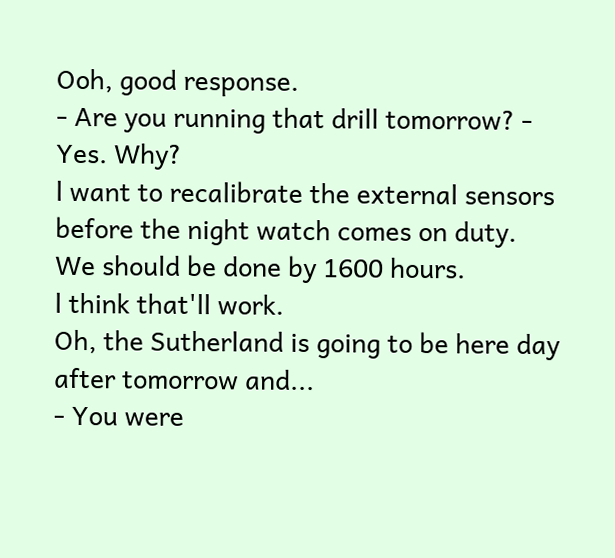Ooh, good response.
- Are you running that drill tomorrow? - Yes. Why?
l want to recalibrate the external sensors
before the night watch comes on duty.
We should be done by 1600 hours.
l think that'll work.
Oh, the Sutherland is going to be here day after tomorrow and...
- You were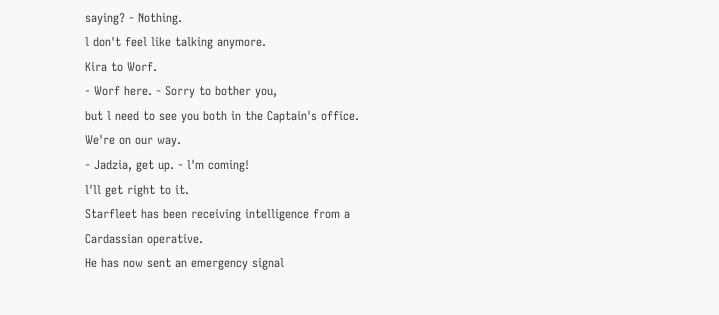saying? - Nothing.
l don't feel like talking anymore.
Kira to Worf.
- Worf here. - Sorry to bother you,
but l need to see you both in the Captain's office.
We're on our way.
- Jadzia, get up. - l'm coming!
l'll get right to it.
Starfleet has been receiving intelligence from a Cardassian operative.
He has now sent an emergency signal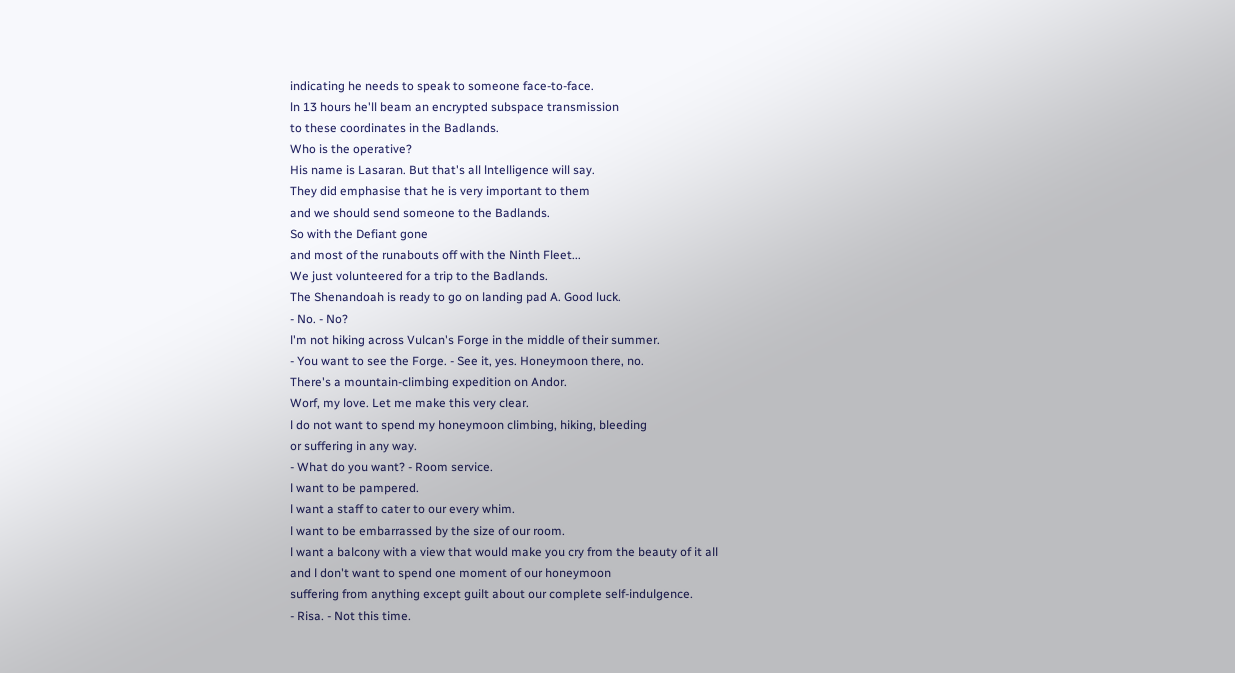indicating he needs to speak to someone face-to-face.
ln 13 hours he'll beam an encrypted subspace transmission
to these coordinates in the Badlands.
Who is the operative?
His name is Lasaran. But that's all lntelligence will say.
They did emphasise that he is very important to them
and we should send someone to the Badlands.
So with the Defiant gone
and most of the runabouts off with the Ninth Fleet...
We just volunteered for a trip to the Badlands.
The Shenandoah is ready to go on landing pad A. Good luck.
- No. - No?
l'm not hiking across Vulcan's Forge in the middle of their summer.
- You want to see the Forge. - See it, yes. Honeymoon there, no.
There's a mountain-climbing expedition on Andor.
Worf, my love. Let me make this very clear.
l do not want to spend my honeymoon climbing, hiking, bleeding
or suffering in any way.
- What do you want? - Room service.
l want to be pampered.
l want a staff to cater to our every whim.
l want to be embarrassed by the size of our room.
l want a balcony with a view that would make you cry from the beauty of it all
and l don't want to spend one moment of our honeymoon
suffering from anything except guilt about our complete self-indulgence.
- Risa. - Not this time.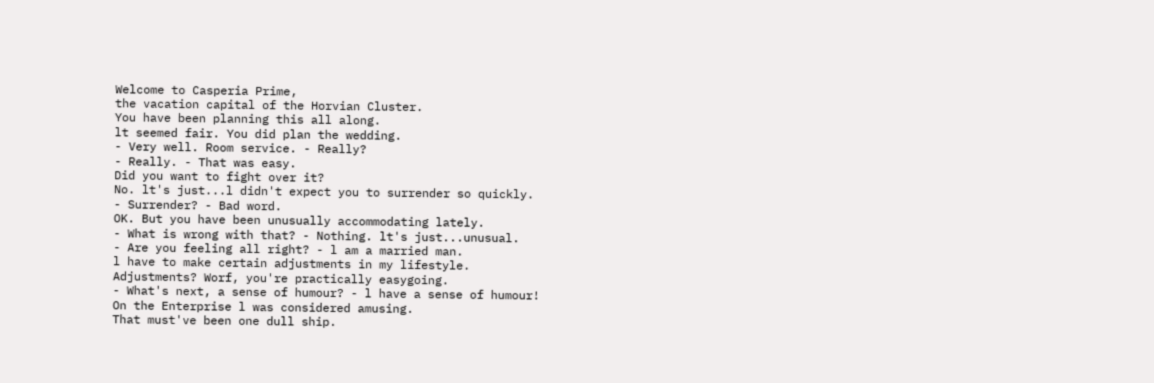Welcome to Casperia Prime,
the vacation capital of the Horvian Cluster.
You have been planning this all along.
lt seemed fair. You did plan the wedding.
- Very well. Room service. - Really?
- Really. - That was easy.
Did you want to fight over it?
No. lt's just...l didn't expect you to surrender so quickly.
- Surrender? - Bad word.
OK. But you have been unusually accommodating lately.
- What is wrong with that? - Nothing. lt's just...unusual.
- Are you feeling all right? - l am a married man.
l have to make certain adjustments in my lifestyle.
Adjustments? Worf, you're practically easygoing.
- What's next, a sense of humour? - l have a sense of humour!
On the Enterprise l was considered amusing.
That must've been one dull ship.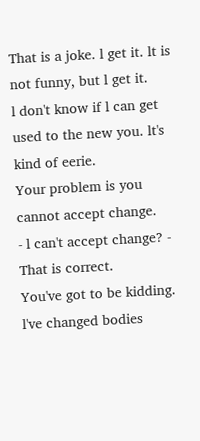That is a joke. l get it. lt is not funny, but l get it.
l don't know if l can get used to the new you. lt's kind of eerie.
Your problem is you cannot accept change.
- l can't accept change? - That is correct.
You've got to be kidding. l've changed bodies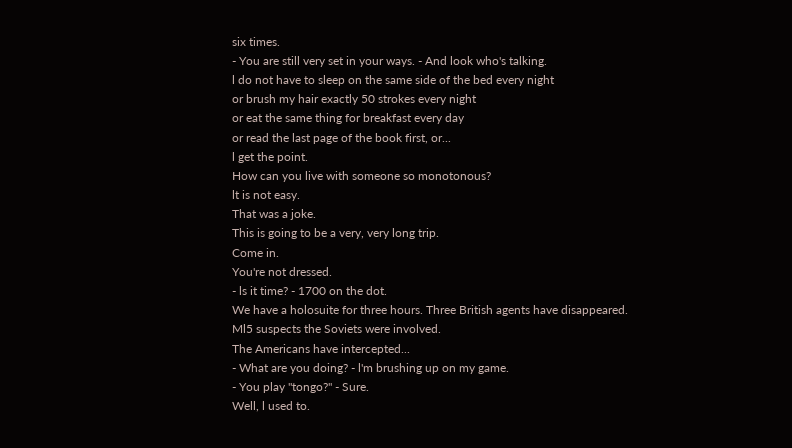six times.
- You are still very set in your ways. - And look who's talking.
l do not have to sleep on the same side of the bed every night
or brush my hair exactly 50 strokes every night
or eat the same thing for breakfast every day
or read the last page of the book first, or...
l get the point.
How can you live with someone so monotonous?
lt is not easy.
That was a joke.
This is going to be a very, very long trip.
Come in.
You're not dressed.
- ls it time? - 1700 on the dot.
We have a holosuite for three hours. Three British agents have disappeared.
Ml5 suspects the Soviets were involved.
The Americans have intercepted...
- What are you doing? - l'm brushing up on my game.
- You play "tongo?" - Sure.
Well, l used to.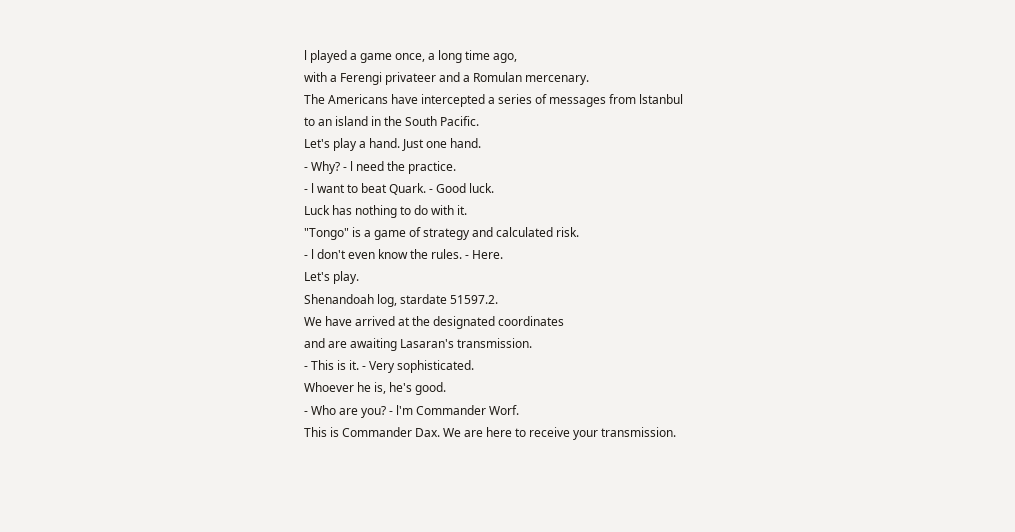l played a game once, a long time ago,
with a Ferengi privateer and a Romulan mercenary.
The Americans have intercepted a series of messages from lstanbul
to an island in the South Pacific.
Let's play a hand. Just one hand.
- Why? - l need the practice.
- l want to beat Quark. - Good luck.
Luck has nothing to do with it.
"Tongo" is a game of strategy and calculated risk.
- l don't even know the rules. - Here.
Let's play.
Shenandoah log, stardate 51597.2.
We have arrived at the designated coordinates
and are awaiting Lasaran's transmission.
- This is it. - Very sophisticated.
Whoever he is, he's good.
- Who are you? - l'm Commander Worf.
This is Commander Dax. We are here to receive your transmission.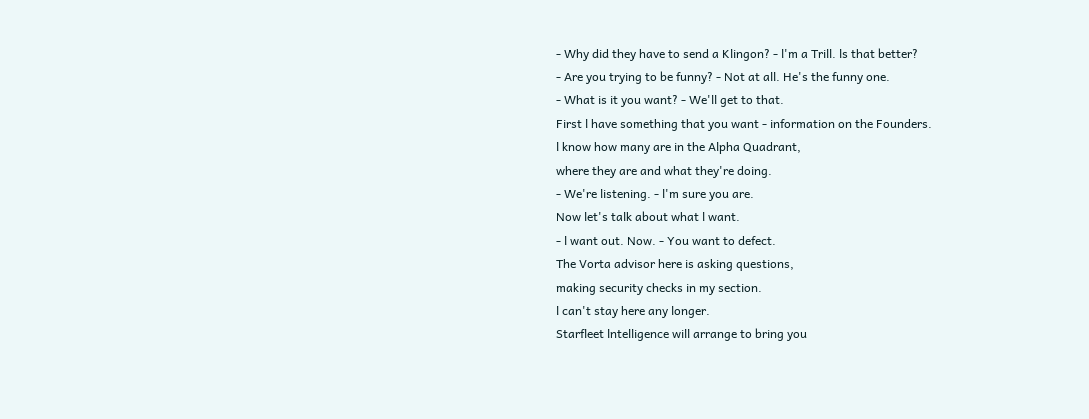- Why did they have to send a Klingon? - l'm a Trill. ls that better?
- Are you trying to be funny? - Not at all. He's the funny one.
- What is it you want? - We'll get to that.
First l have something that you want - information on the Founders.
l know how many are in the Alpha Quadrant,
where they are and what they're doing.
- We're listening. - l'm sure you are.
Now let's talk about what l want.
- l want out. Now. - You want to defect.
The Vorta advisor here is asking questions,
making security checks in my section.
l can't stay here any longer.
Starfleet lntelligence will arrange to bring you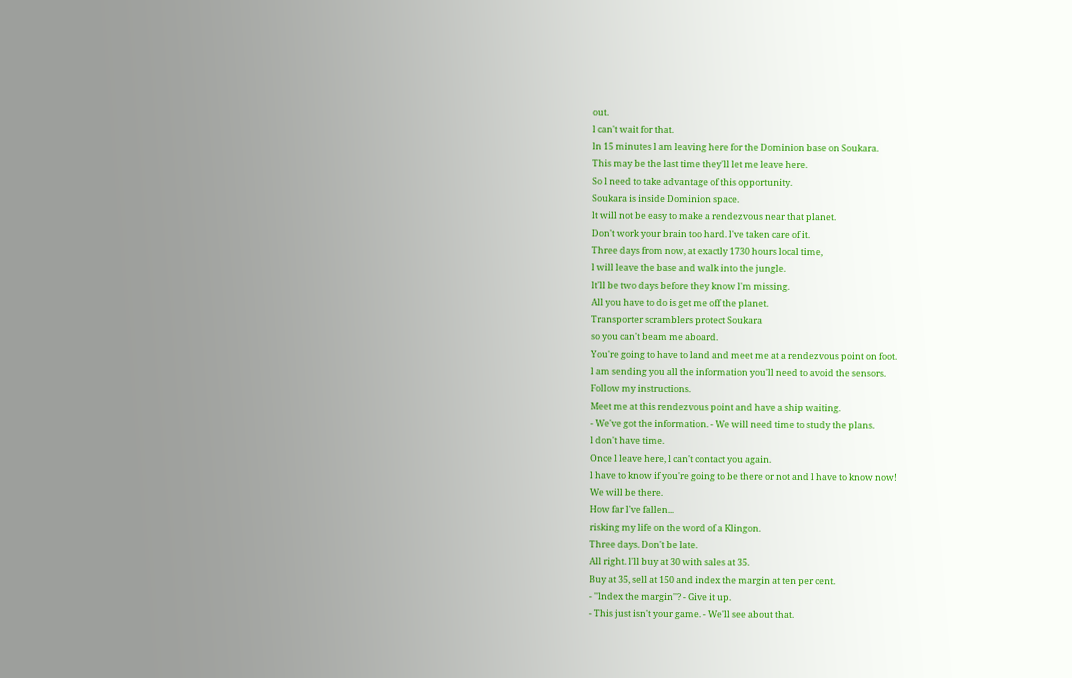out.
l can't wait for that.
ln 15 minutes l am leaving here for the Dominion base on Soukara.
This may be the last time they'll let me leave here.
So l need to take advantage of this opportunity.
Soukara is inside Dominion space.
lt will not be easy to make a rendezvous near that planet.
Don't work your brain too hard. l've taken care of it.
Three days from now, at exactly 1730 hours local time,
l will leave the base and walk into the jungle.
lt'll be two days before they know l'm missing.
All you have to do is get me off the planet.
Transporter scramblers protect Soukara
so you can't beam me aboard.
You're going to have to land and meet me at a rendezvous point on foot.
l am sending you all the information you'll need to avoid the sensors.
Follow my instructions.
Meet me at this rendezvous point and have a ship waiting.
- We've got the information. - We will need time to study the plans.
l don't have time.
Once l leave here, l can't contact you again.
l have to know if you're going to be there or not and l have to know now!
We will be there.
How far l've fallen...
risking my life on the word of a Klingon.
Three days. Don't be late.
All right. l'll buy at 30 with sales at 35.
Buy at 35, sell at 150 and index the margin at ten per cent.
- ''lndex the margin''? - Give it up.
- This just isn't your game. - We'll see about that.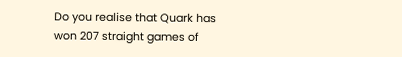Do you realise that Quark has won 207 straight games of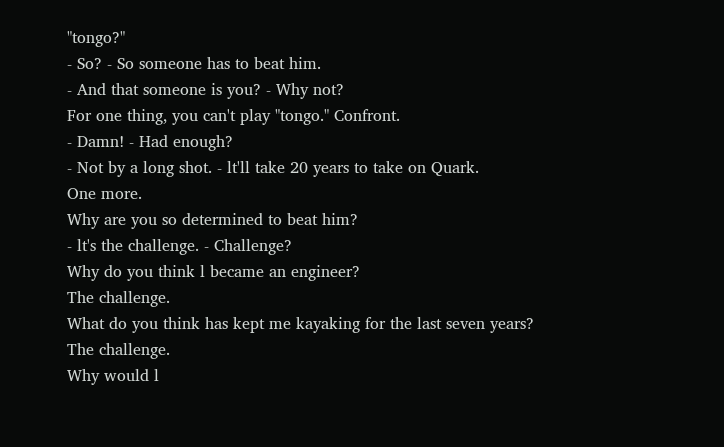"tongo?"
- So? - So someone has to beat him.
- And that someone is you? - Why not?
For one thing, you can't play "tongo." Confront.
- Damn! - Had enough?
- Not by a long shot. - lt'll take 20 years to take on Quark.
One more.
Why are you so determined to beat him?
- lt's the challenge. - Challenge?
Why do you think l became an engineer?
The challenge.
What do you think has kept me kayaking for the last seven years?
The challenge.
Why would l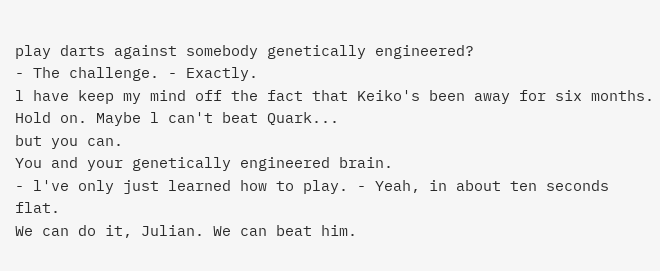play darts against somebody genetically engineered?
- The challenge. - Exactly.
l have keep my mind off the fact that Keiko's been away for six months.
Hold on. Maybe l can't beat Quark...
but you can.
You and your genetically engineered brain.
- l've only just learned how to play. - Yeah, in about ten seconds flat.
We can do it, Julian. We can beat him.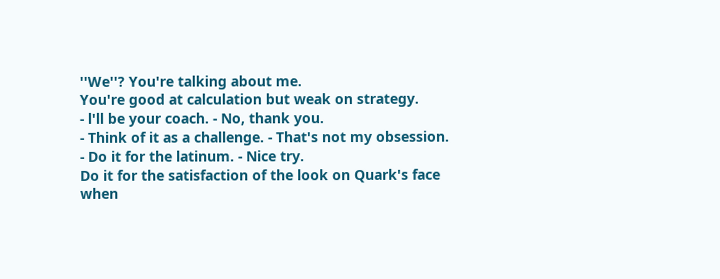''We''? You're talking about me.
You're good at calculation but weak on strategy.
- l'll be your coach. - No, thank you.
- Think of it as a challenge. - That's not my obsession.
- Do it for the latinum. - Nice try.
Do it for the satisfaction of the look on Quark's face
when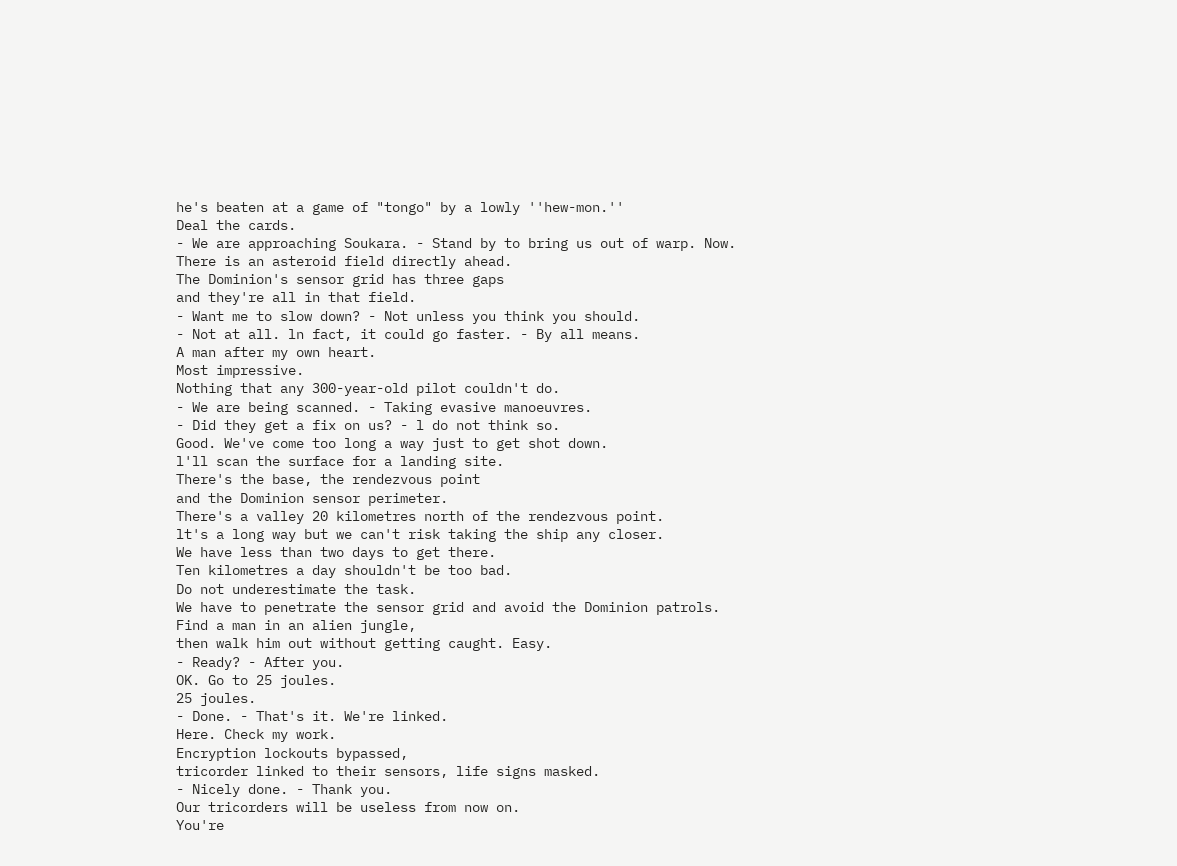he's beaten at a game of "tongo" by a lowly ''hew-mon.''
Deal the cards.
- We are approaching Soukara. - Stand by to bring us out of warp. Now.
There is an asteroid field directly ahead.
The Dominion's sensor grid has three gaps
and they're all in that field.
- Want me to slow down? - Not unless you think you should.
- Not at all. ln fact, it could go faster. - By all means.
A man after my own heart.
Most impressive.
Nothing that any 300-year-old pilot couldn't do.
- We are being scanned. - Taking evasive manoeuvres.
- Did they get a fix on us? - l do not think so.
Good. We've come too long a way just to get shot down.
l'll scan the surface for a landing site.
There's the base, the rendezvous point
and the Dominion sensor perimeter.
There's a valley 20 kilometres north of the rendezvous point.
lt's a long way but we can't risk taking the ship any closer.
We have less than two days to get there.
Ten kilometres a day shouldn't be too bad.
Do not underestimate the task.
We have to penetrate the sensor grid and avoid the Dominion patrols.
Find a man in an alien jungle,
then walk him out without getting caught. Easy.
- Ready? - After you.
OK. Go to 25 joules.
25 joules.
- Done. - That's it. We're linked.
Here. Check my work.
Encryption lockouts bypassed,
tricorder linked to their sensors, life signs masked.
- Nicely done. - Thank you.
Our tricorders will be useless from now on.
You're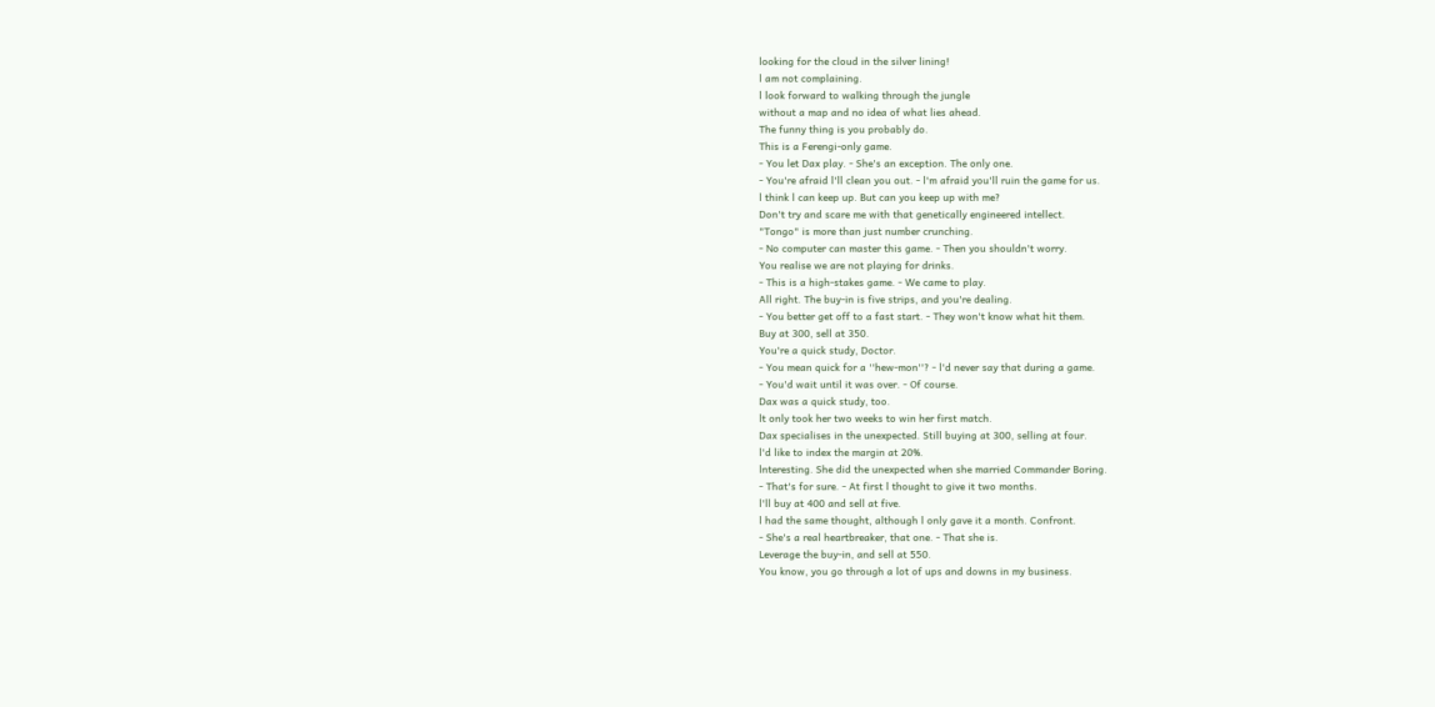looking for the cloud in the silver lining!
l am not complaining.
l look forward to walking through the jungle
without a map and no idea of what lies ahead.
The funny thing is you probably do.
This is a Ferengi-only game.
- You let Dax play. - She's an exception. The only one.
- You're afraid l'll clean you out. - l'm afraid you'll ruin the game for us.
l think l can keep up. But can you keep up with me?
Don't try and scare me with that genetically engineered intellect.
"Tongo" is more than just number crunching.
- No computer can master this game. - Then you shouldn't worry.
You realise we are not playing for drinks.
- This is a high-stakes game. - We came to play.
All right. The buy-in is five strips, and you're dealing.
- You better get off to a fast start. - They won't know what hit them.
Buy at 300, sell at 350.
You're a quick study, Doctor.
- You mean quick for a ''hew-mon''? - l'd never say that during a game.
- You'd wait until it was over. - Of course.
Dax was a quick study, too.
lt only took her two weeks to win her first match.
Dax specialises in the unexpected. Still buying at 300, selling at four.
l'd like to index the margin at 20%.
lnteresting. She did the unexpected when she married Commander Boring.
- That's for sure. - At first l thought to give it two months.
l'll buy at 400 and sell at five.
l had the same thought, although l only gave it a month. Confront.
- She's a real heartbreaker, that one. - That she is.
Leverage the buy-in, and sell at 550.
You know, you go through a lot of ups and downs in my business.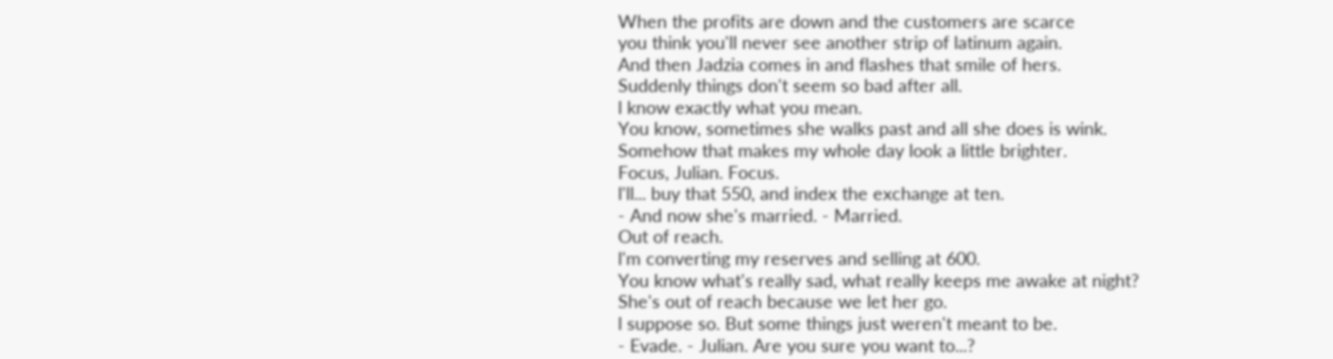When the profits are down and the customers are scarce
you think you'll never see another strip of latinum again.
And then Jadzia comes in and flashes that smile of hers.
Suddenly things don't seem so bad after all.
l know exactly what you mean.
You know, sometimes she walks past and all she does is wink.
Somehow that makes my whole day look a little brighter.
Focus, Julian. Focus.
l'll... buy that 550, and index the exchange at ten.
- And now she's married. - Married.
Out of reach.
l'm converting my reserves and selling at 600.
You know what's really sad, what really keeps me awake at night?
She's out of reach because we let her go.
l suppose so. But some things just weren't meant to be.
- Evade. - Julian. Are you sure you want to...?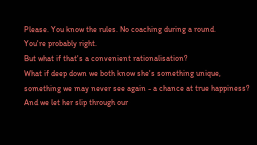Please. You know the rules. No coaching during a round.
You're probably right.
But what if that's a convenient rationalisation?
What if deep down we both know she's something unique,
something we may never see again - a chance at true happiness?
And we let her slip through our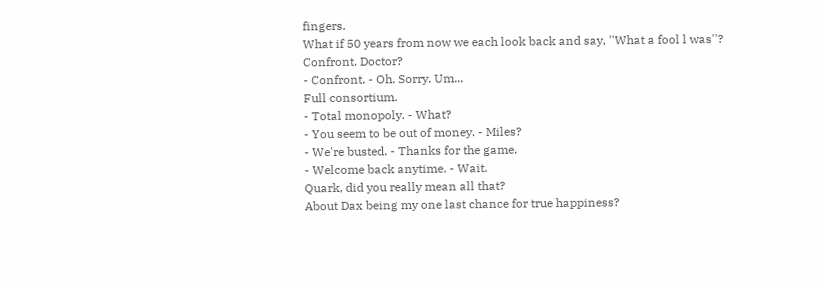fingers.
What if 50 years from now we each look back and say, ''What a fool l was''?
Confront. Doctor?
- Confront. - Oh. Sorry. Um...
Full consortium.
- Total monopoly. - What?
- You seem to be out of money. - Miles?
- We're busted. - Thanks for the game.
- Welcome back anytime. - Wait.
Quark, did you really mean all that?
About Dax being my one last chance for true happiness?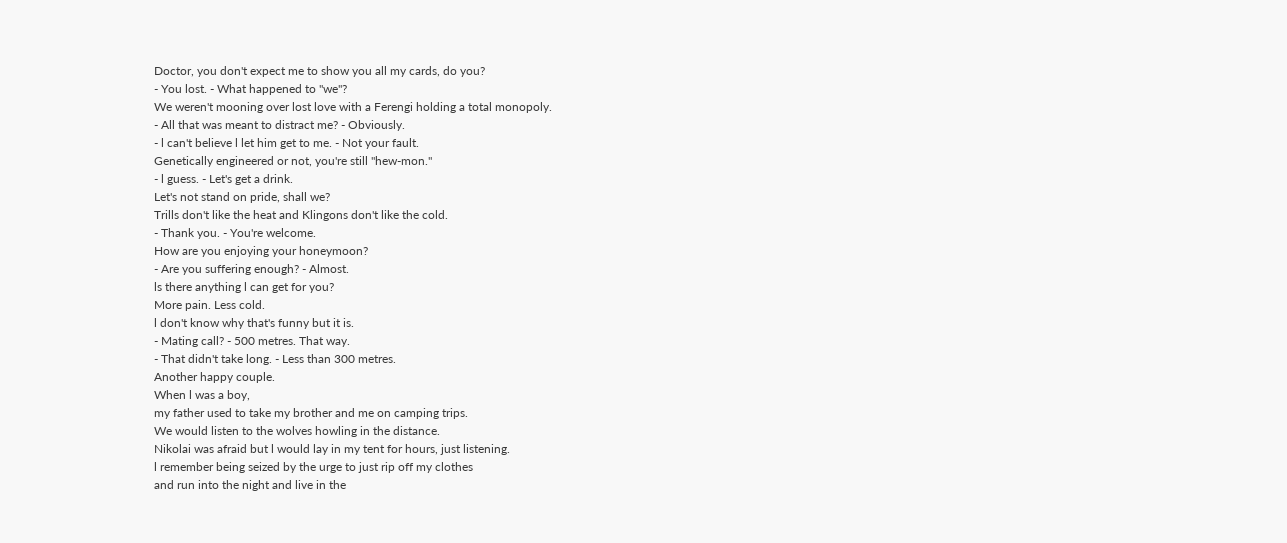Doctor, you don't expect me to show you all my cards, do you?
- You lost. - What happened to ''we''?
We weren't mooning over lost love with a Ferengi holding a total monopoly.
- All that was meant to distract me? - Obviously.
- l can't believe l let him get to me. - Not your fault.
Genetically engineered or not, you're still ''hew-mon.''
- l guess. - Let's get a drink.
Let's not stand on pride, shall we?
Trills don't like the heat and Klingons don't like the cold.
- Thank you. - You're welcome.
How are you enjoying your honeymoon?
- Are you suffering enough? - Almost.
ls there anything l can get for you?
More pain. Less cold.
l don't know why that's funny but it is.
- Mating call? - 500 metres. That way.
- That didn't take long. - Less than 300 metres.
Another happy couple.
When l was a boy,
my father used to take my brother and me on camping trips.
We would listen to the wolves howling in the distance.
Nikolai was afraid but l would lay in my tent for hours, just listening.
l remember being seized by the urge to just rip off my clothes
and run into the night and live in the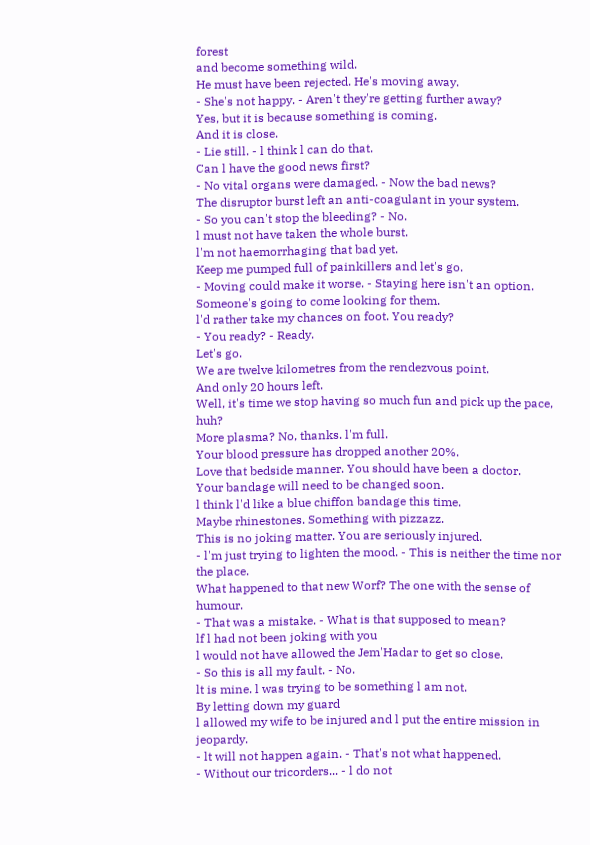forest
and become something wild.
He must have been rejected. He's moving away.
- She's not happy. - Aren't they're getting further away?
Yes, but it is because something is coming.
And it is close.
- Lie still. - l think l can do that.
Can l have the good news first?
- No vital organs were damaged. - Now the bad news?
The disruptor burst left an anti-coagulant in your system.
- So you can't stop the bleeding? - No.
l must not have taken the whole burst.
l'm not haemorrhaging that bad yet.
Keep me pumped full of painkillers and let's go.
- Moving could make it worse. - Staying here isn't an option.
Someone's going to come looking for them.
l'd rather take my chances on foot. You ready?
- You ready? - Ready.
Let's go.
We are twelve kilometres from the rendezvous point.
And only 20 hours left.
Well, it's time we stop having so much fun and pick up the pace, huh?
More plasma? No, thanks. l'm full.
Your blood pressure has dropped another 20%.
Love that bedside manner. You should have been a doctor.
Your bandage will need to be changed soon.
l think l'd like a blue chiffon bandage this time.
Maybe rhinestones. Something with pizzazz.
This is no joking matter. You are seriously injured.
- l'm just trying to lighten the mood. - This is neither the time nor the place.
What happened to that new Worf? The one with the sense of humour.
- That was a mistake. - What is that supposed to mean?
lf l had not been joking with you
l would not have allowed the Jem'Hadar to get so close.
- So this is all my fault. - No.
lt is mine. l was trying to be something l am not.
By letting down my guard
l allowed my wife to be injured and l put the entire mission in jeopardy.
- lt will not happen again. - That's not what happened.
- Without our tricorders... - l do not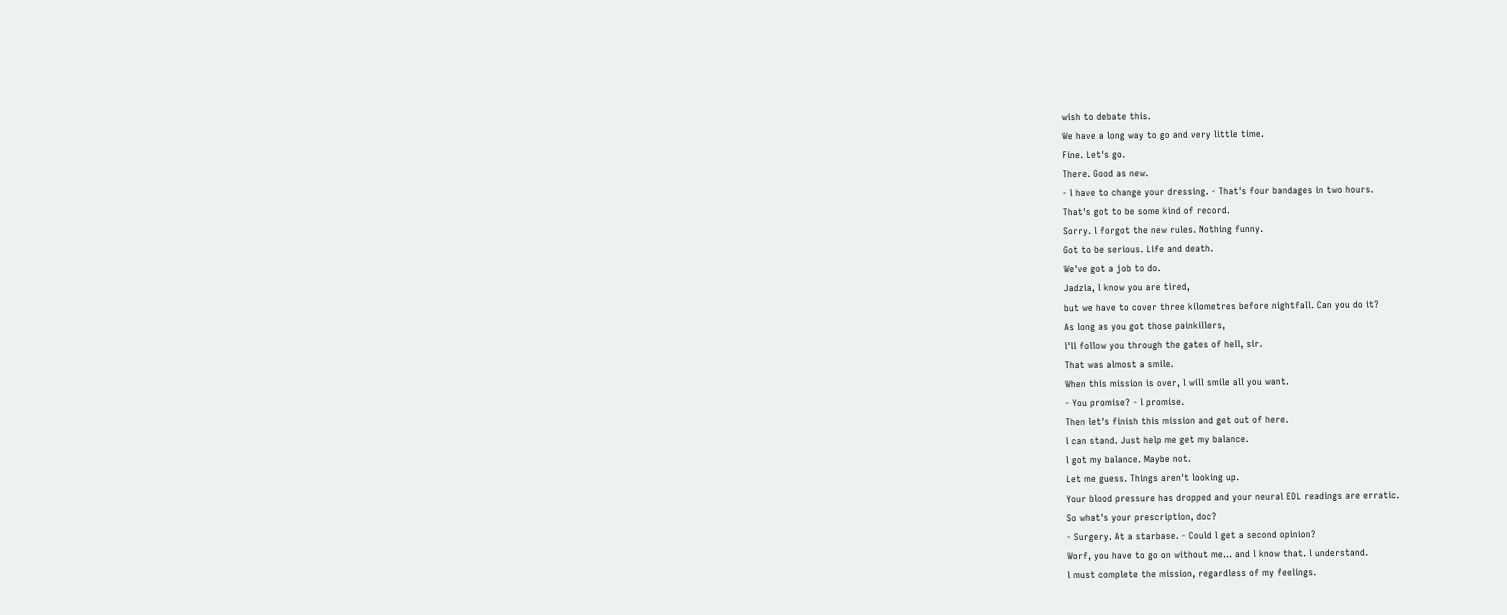wish to debate this.
We have a long way to go and very little time.
Fine. Let's go.
There. Good as new.
- l have to change your dressing. - That's four bandages in two hours.
That's got to be some kind of record.
Sorry. l forgot the new rules. Nothing funny.
Got to be serious. Life and death.
We've got a job to do.
Jadzia, l know you are tired,
but we have to cover three kilometres before nightfall. Can you do it?
As long as you got those painkillers,
l'll follow you through the gates of hell, sir.
That was almost a smile.
When this mission is over, l will smile all you want.
- You promise? - l promise.
Then let's finish this mission and get out of here.
l can stand. Just help me get my balance.
l got my balance. Maybe not.
Let me guess. Things aren't looking up.
Your blood pressure has dropped and your neural EDL readings are erratic.
So what's your prescription, doc?
- Surgery. At a starbase. - Could l get a second opinion?
Worf, you have to go on without me... and l know that. l understand.
l must complete the mission, regardless of my feelings.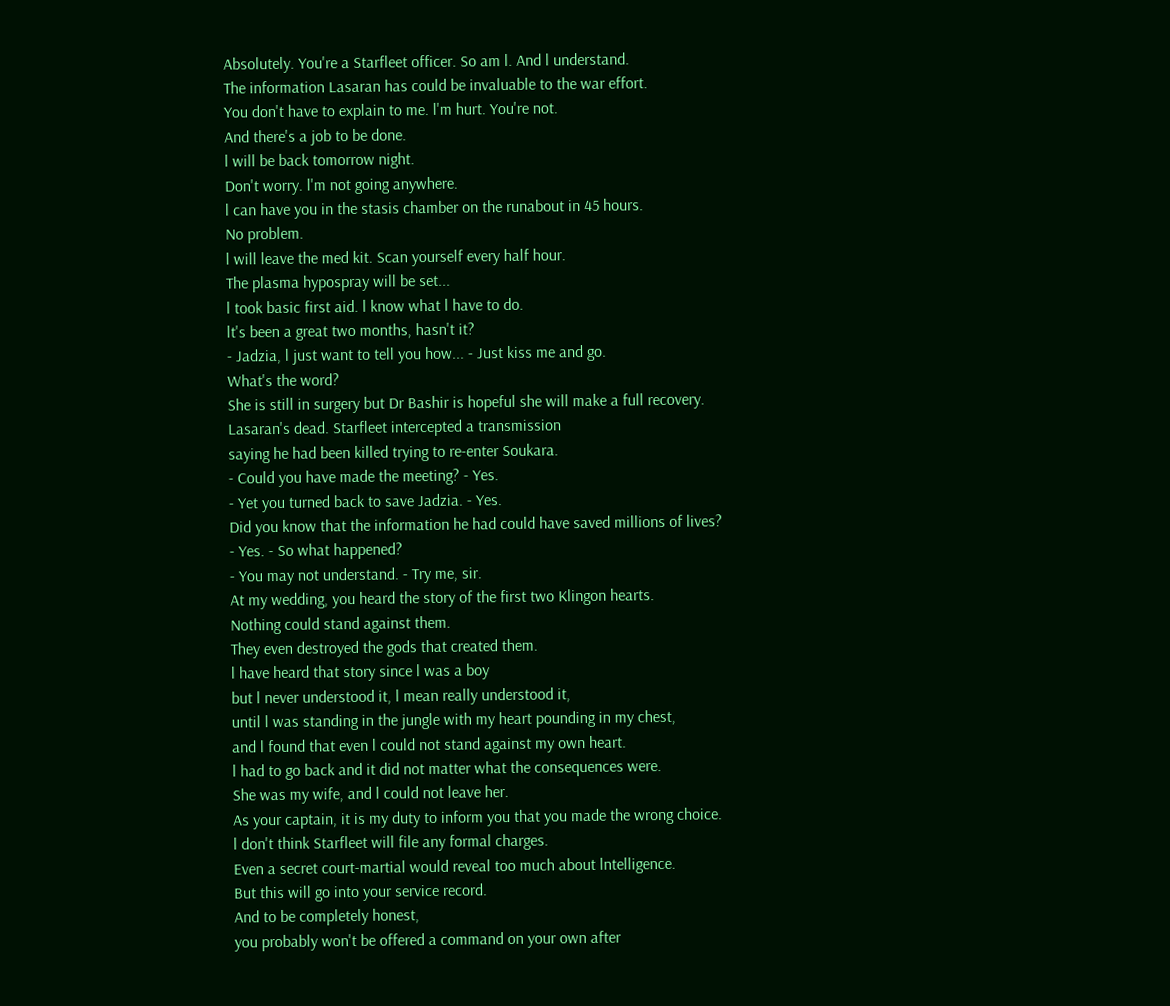Absolutely. You're a Starfleet officer. So am l. And l understand.
The information Lasaran has could be invaluable to the war effort.
You don't have to explain to me. l'm hurt. You're not.
And there's a job to be done.
l will be back tomorrow night.
Don't worry. l'm not going anywhere.
l can have you in the stasis chamber on the runabout in 45 hours.
No problem.
l will leave the med kit. Scan yourself every half hour.
The plasma hypospray will be set...
l took basic first aid. l know what l have to do.
lt's been a great two months, hasn't it?
- Jadzia, l just want to tell you how... - Just kiss me and go.
What's the word?
She is still in surgery but Dr Bashir is hopeful she will make a full recovery.
Lasaran's dead. Starfleet intercepted a transmission
saying he had been killed trying to re-enter Soukara.
- Could you have made the meeting? - Yes.
- Yet you turned back to save Jadzia. - Yes.
Did you know that the information he had could have saved millions of lives?
- Yes. - So what happened?
- You may not understand. - Try me, sir.
At my wedding, you heard the story of the first two Klingon hearts.
Nothing could stand against them.
They even destroyed the gods that created them.
l have heard that story since l was a boy
but l never understood it, l mean really understood it,
until l was standing in the jungle with my heart pounding in my chest,
and l found that even l could not stand against my own heart.
l had to go back and it did not matter what the consequences were.
She was my wife, and l could not leave her.
As your captain, it is my duty to inform you that you made the wrong choice.
l don't think Starfleet will file any formal charges.
Even a secret court-martial would reveal too much about lntelligence.
But this will go into your service record.
And to be completely honest,
you probably won't be offered a command on your own after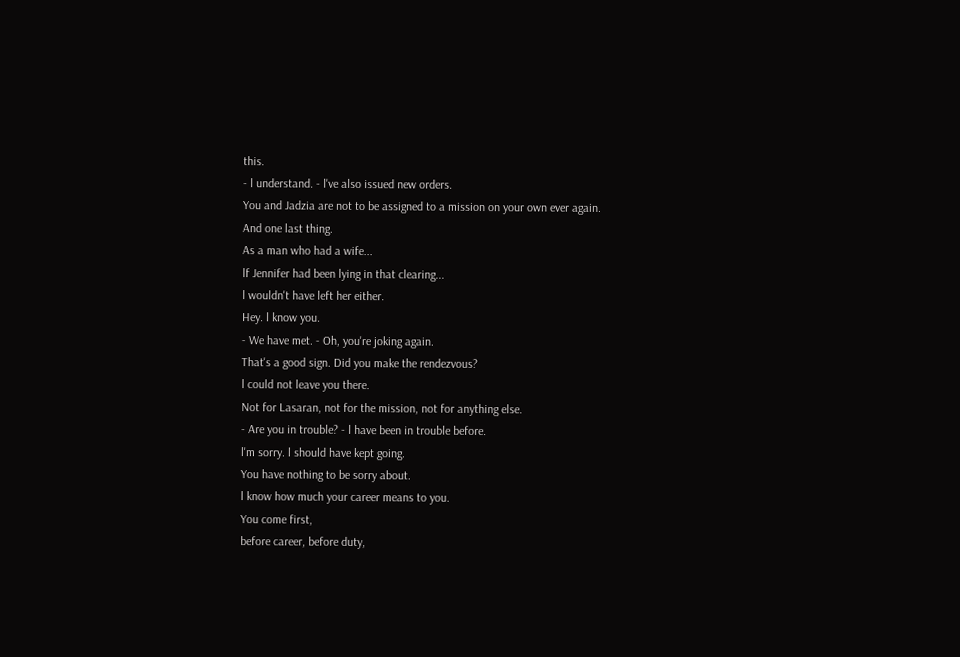this.
- l understand. - l've also issued new orders.
You and Jadzia are not to be assigned to a mission on your own ever again.
And one last thing.
As a man who had a wife...
lf Jennifer had been lying in that clearing...
l wouldn't have left her either.
Hey. l know you.
- We have met. - Oh, you're joking again.
That's a good sign. Did you make the rendezvous?
l could not leave you there.
Not for Lasaran, not for the mission, not for anything else.
- Are you in trouble? - l have been in trouble before.
l'm sorry. l should have kept going.
You have nothing to be sorry about.
l know how much your career means to you.
You come first,
before career, before duty,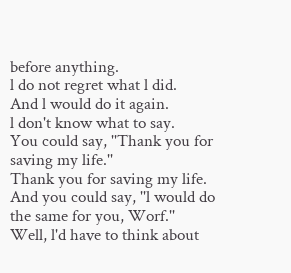before anything.
l do not regret what l did.
And l would do it again.
l don't know what to say.
You could say, ''Thank you for saving my life.''
Thank you for saving my life.
And you could say, ''l would do the same for you, Worf.''
Well, l'd have to think about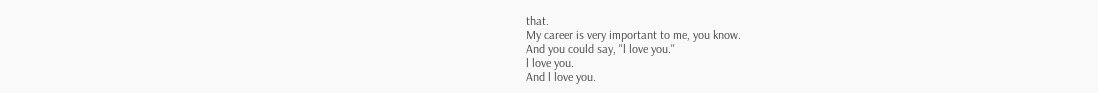that.
My career is very important to me, you know.
And you could say, ''l love you.''
l love you.
And l love you.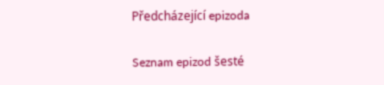Předcházející epizoda

Seznam epizod šesté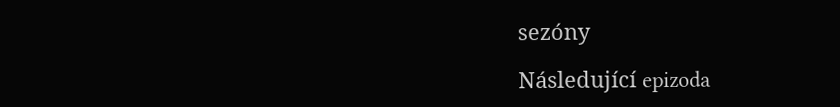sezóny

Následující epizoda